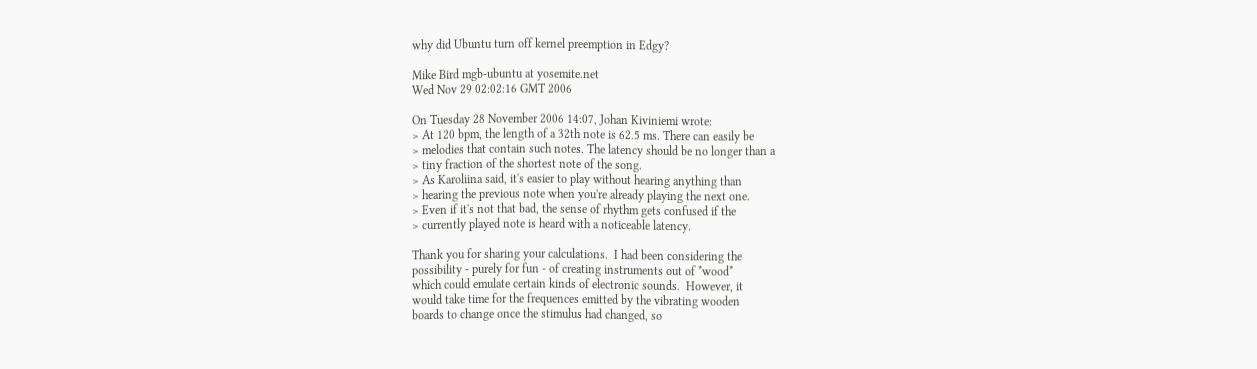why did Ubuntu turn off kernel preemption in Edgy?

Mike Bird mgb-ubuntu at yosemite.net
Wed Nov 29 02:02:16 GMT 2006

On Tuesday 28 November 2006 14:07, Johan Kiviniemi wrote:
> At 120 bpm, the length of a 32th note is 62.5 ms. There can easily be
> melodies that contain such notes. The latency should be no longer than a
> tiny fraction of the shortest note of the song.
> As Karoliina said, it's easier to play without hearing anything than
> hearing the previous note when you're already playing the next one.
> Even if it's not that bad, the sense of rhythm gets confused if the
> currently played note is heard with a noticeable latency.

Thank you for sharing your calculations.  I had been considering the
possibility - purely for fun - of creating instruments out of *wood*
which could emulate certain kinds of electronic sounds.  However, it
would take time for the frequences emitted by the vibrating wooden
boards to change once the stimulus had changed, so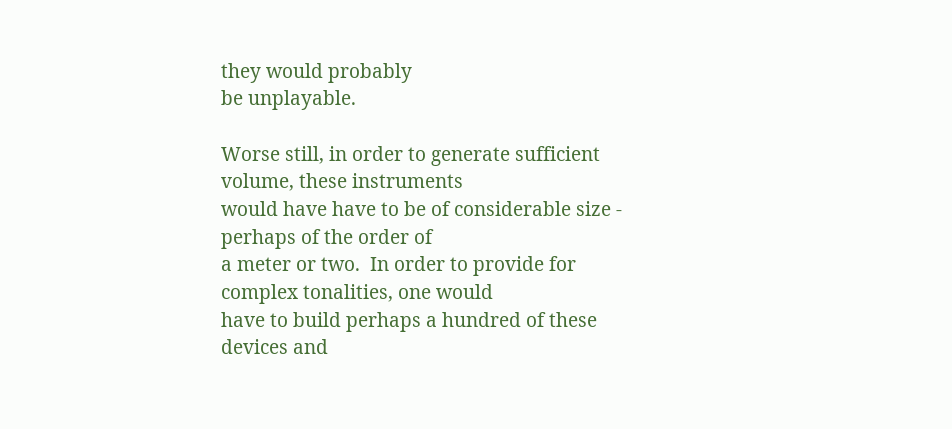they would probably
be unplayable.

Worse still, in order to generate sufficient volume, these instruments
would have have to be of considerable size - perhaps of the order of
a meter or two.  In order to provide for complex tonalities, one would
have to build perhaps a hundred of these devices and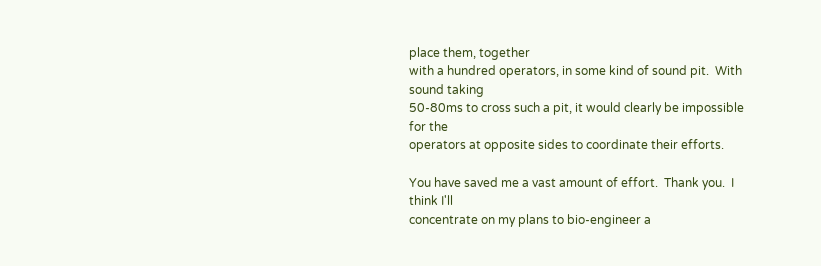place them, together
with a hundred operators, in some kind of sound pit.  With sound taking
50-80ms to cross such a pit, it would clearly be impossible for the
operators at opposite sides to coordinate their efforts.

You have saved me a vast amount of effort.  Thank you.  I think I'll
concentrate on my plans to bio-engineer a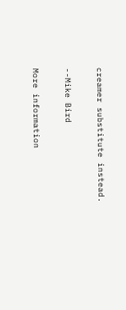creamer substitute instead.

--Mike Bird

More information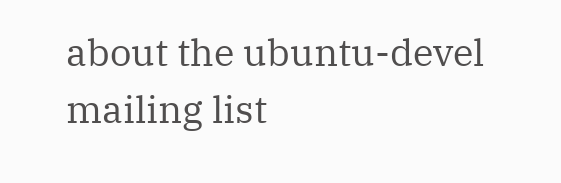about the ubuntu-devel mailing list